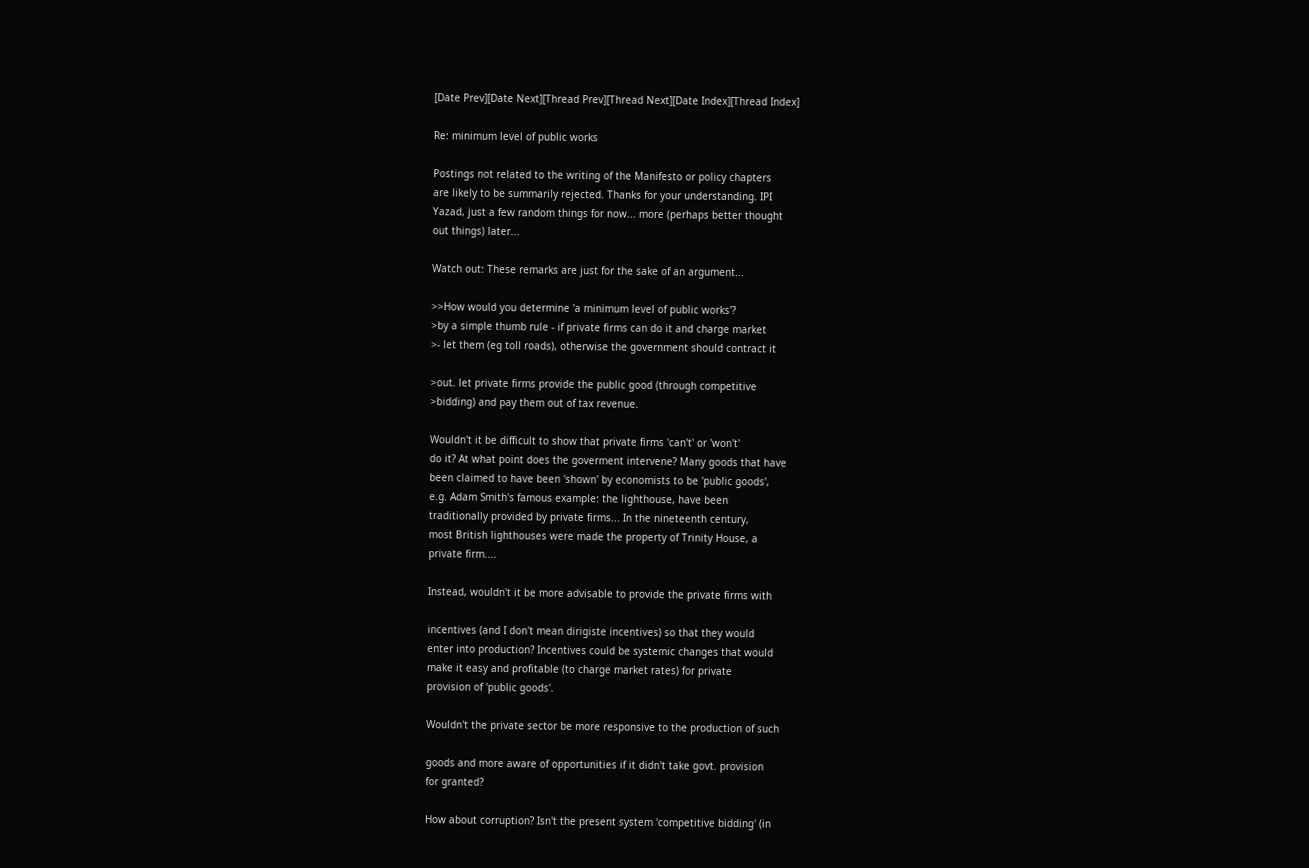[Date Prev][Date Next][Thread Prev][Thread Next][Date Index][Thread Index]

Re: minimum level of public works

Postings not related to the writing of the Manifesto or policy chapters
are likely to be summarily rejected. Thanks for your understanding. IPI
Yazad, just a few random things for now... more (perhaps better thought
out things) later...

Watch out: These remarks are just for the sake of an argument...

>>How would you determine 'a minimum level of public works'?
>by a simple thumb rule - if private firms can do it and charge market
>- let them (eg toll roads), otherwise the government should contract it

>out. let private firms provide the public good (through competitive
>bidding) and pay them out of tax revenue.

Wouldn't it be difficult to show that private firms 'can't' or 'won't'
do it? At what point does the goverment intervene? Many goods that have
been claimed to have been 'shown' by economists to be 'public goods',
e.g. Adam Smith's famous example: the lighthouse, have been
traditionally provided by private firms... In the nineteenth century,
most British lighthouses were made the property of Trinity House, a
private firm....

Instead, wouldn't it be more advisable to provide the private firms with

incentives (and I don't mean dirigiste incentives) so that they would
enter into production? Incentives could be systemic changes that would
make it easy and profitable (to charge market rates) for private
provision of 'public goods'.

Wouldn't the private sector be more responsive to the production of such

goods and more aware of opportunities if it didn't take govt. provision
for granted?

How about corruption? Isn't the present system 'competitive bidding' (in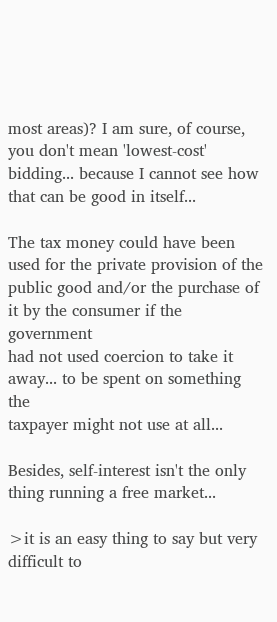most areas)? I am sure, of course, you don't mean 'lowest-cost'
bidding... because I cannot see how that can be good in itself...

The tax money could have been used for the private provision of the
public good and/or the purchase of it by the consumer if the government
had not used coercion to take it away... to be spent on something the
taxpayer might not use at all...

Besides, self-interest isn't the only thing running a free market...

>it is an easy thing to say but very difficult to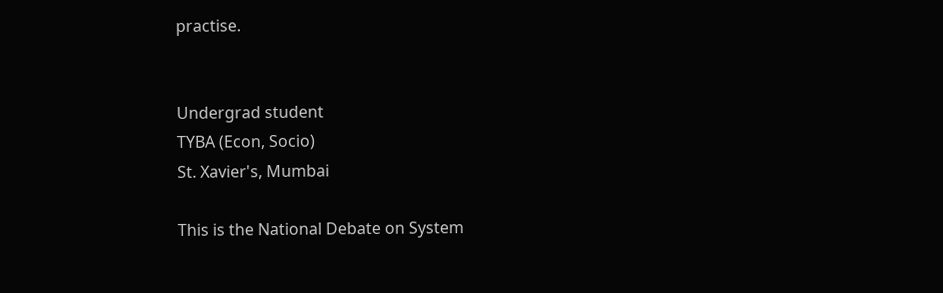practise.


Undergrad student
TYBA (Econ, Socio)
St. Xavier's, Mumbai

This is the National Debate on System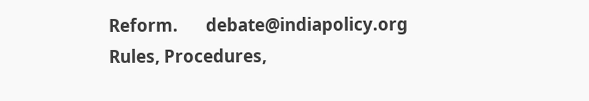Reform.       debate@indiapolicy.org
Rules, Procedures,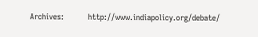Archives:            http://www.indiapolicy.org/debate/